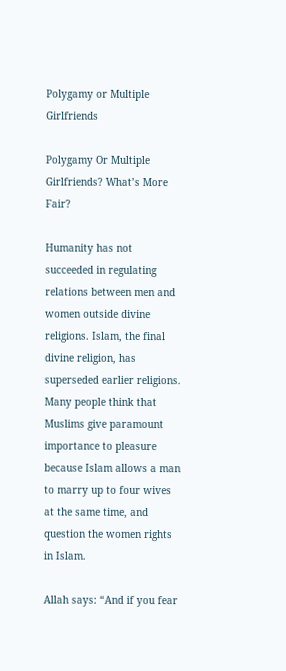Polygamy or Multiple Girlfriends

Polygamy Or Multiple Girlfriends? What’s More Fair?

Humanity has not succeeded in regulating relations between men and women outside divine religions. Islam, the final divine religion, has superseded earlier religions. Many people think that Muslims give paramount importance to pleasure because Islam allows a man to marry up to four wives at the same time, and question the women rights in Islam.

Allah says: “And if you fear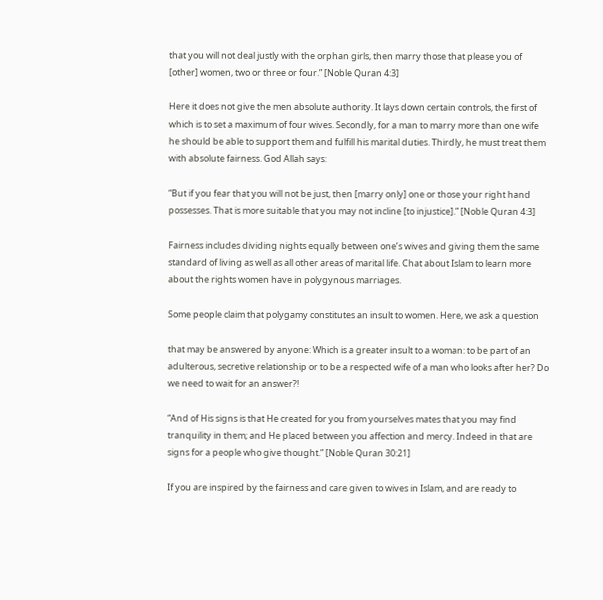that you will not deal justly with the orphan girls, then marry those that please you of [other] women, two or three or four.” [Noble Quran 4:3]

Here it does not give the men absolute authority. It lays down certain controls, the first of which is to set a maximum of four wives. Secondly, for a man to marry more than one wife he should be able to support them and fulfill his marital duties. Thirdly, he must treat them with absolute fairness. God Allah says:

“But if you fear that you will not be just, then [marry only] one or those your right hand possesses. That is more suitable that you may not incline [to injustice].” [Noble Quran 4:3]

Fairness includes dividing nights equally between one’s wives and giving them the same standard of living as well as all other areas of marital life. Chat about Islam to learn more about the rights women have in polygynous marriages.

Some people claim that polygamy constitutes an insult to women. Here, we ask a question

that may be answered by anyone: Which is a greater insult to a woman: to be part of an adulterous, secretive relationship or to be a respected wife of a man who looks after her? Do we need to wait for an answer?!

“And of His signs is that He created for you from yourselves mates that you may find tranquility in them; and He placed between you affection and mercy. Indeed in that are signs for a people who give thought.” [Noble Quran 30:21]

If you are inspired by the fairness and care given to wives in Islam, and are ready to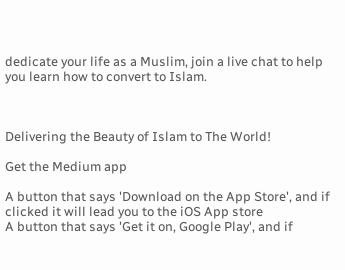dedicate your life as a Muslim, join a live chat to help you learn how to convert to Islam.



Delivering the Beauty of Islam to The World!

Get the Medium app

A button that says 'Download on the App Store', and if clicked it will lead you to the iOS App store
A button that says 'Get it on, Google Play', and if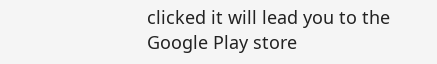clicked it will lead you to the Google Play store